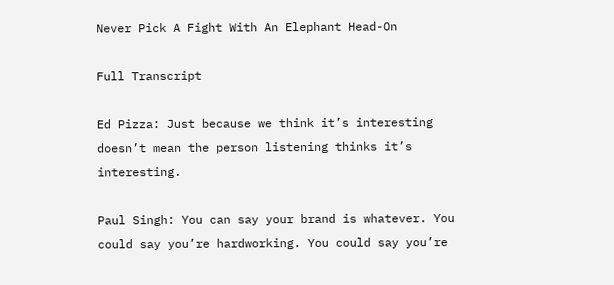Never Pick A Fight With An Elephant Head-On

Full Transcript

Ed Pizza: Just because we think it’s interesting doesn’t mean the person listening thinks it’s interesting.

Paul Singh: You can say your brand is whatever. You could say you’re hardworking. You could say you’re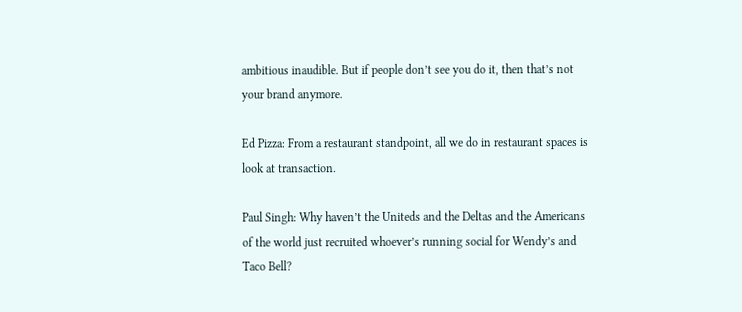ambitious inaudible. But if people don’t see you do it, then that’s not your brand anymore.

Ed Pizza: From a restaurant standpoint, all we do in restaurant spaces is look at transaction.

Paul Singh: Why haven’t the Uniteds and the Deltas and the Americans of the world just recruited whoever’s running social for Wendy’s and Taco Bell?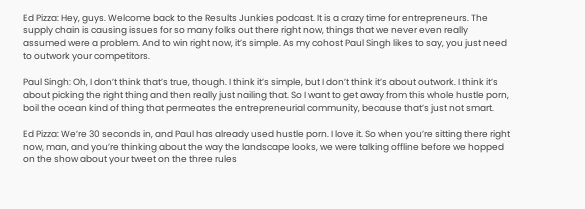Ed Pizza: Hey, guys. Welcome back to the Results Junkies podcast. It is a crazy time for entrepreneurs. The supply chain is causing issues for so many folks out there right now, things that we never even really assumed were a problem. And to win right now, it’s simple. As my cohost Paul Singh likes to say, you just need to outwork your competitors.

Paul Singh: Oh, I don’t think that’s true, though. I think it’s simple, but I don’t think it’s about outwork. I think it’s about picking the right thing and then really just nailing that. So I want to get away from this whole hustle porn, boil the ocean kind of thing that permeates the entrepreneurial community, because that’s just not smart.

Ed Pizza: We’re 30 seconds in, and Paul has already used hustle porn. I love it. So when you’re sitting there right now, man, and you’re thinking about the way the landscape looks, we were talking offline before we hopped on the show about your tweet on the three rules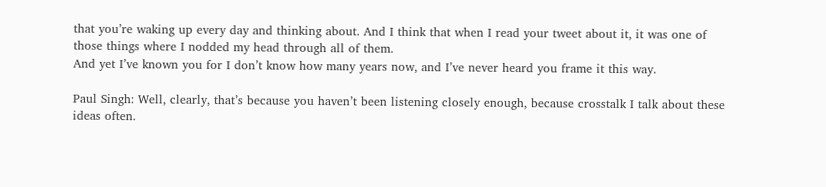that you’re waking up every day and thinking about. And I think that when I read your tweet about it, it was one of those things where I nodded my head through all of them.
And yet I’ve known you for I don’t know how many years now, and I’ve never heard you frame it this way.

Paul Singh: Well, clearly, that’s because you haven’t been listening closely enough, because crosstalk I talk about these ideas often.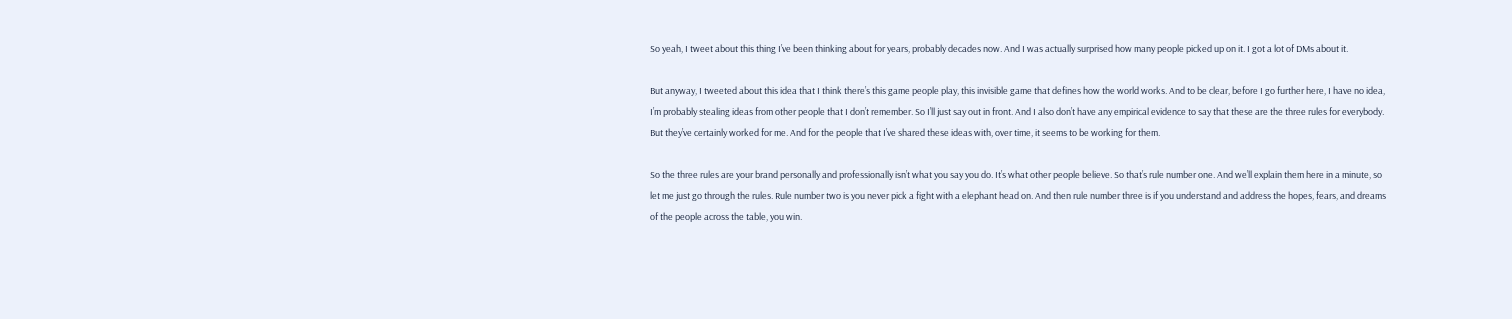So yeah, I tweet about this thing I’ve been thinking about for years, probably decades now. And I was actually surprised how many people picked up on it. I got a lot of DMs about it.

But anyway, I tweeted about this idea that I think there’s this game people play, this invisible game that defines how the world works. And to be clear, before I go further here, I have no idea, I’m probably stealing ideas from other people that I don’t remember. So I’ll just say out in front. And I also don’t have any empirical evidence to say that these are the three rules for everybody. But they’ve certainly worked for me. And for the people that I’ve shared these ideas with, over time, it seems to be working for them.

So the three rules are your brand personally and professionally isn’t what you say you do. It’s what other people believe. So that’s rule number one. And we’ll explain them here in a minute, so let me just go through the rules. Rule number two is you never pick a fight with a elephant head on. And then rule number three is if you understand and address the hopes, fears, and dreams of the people across the table, you win.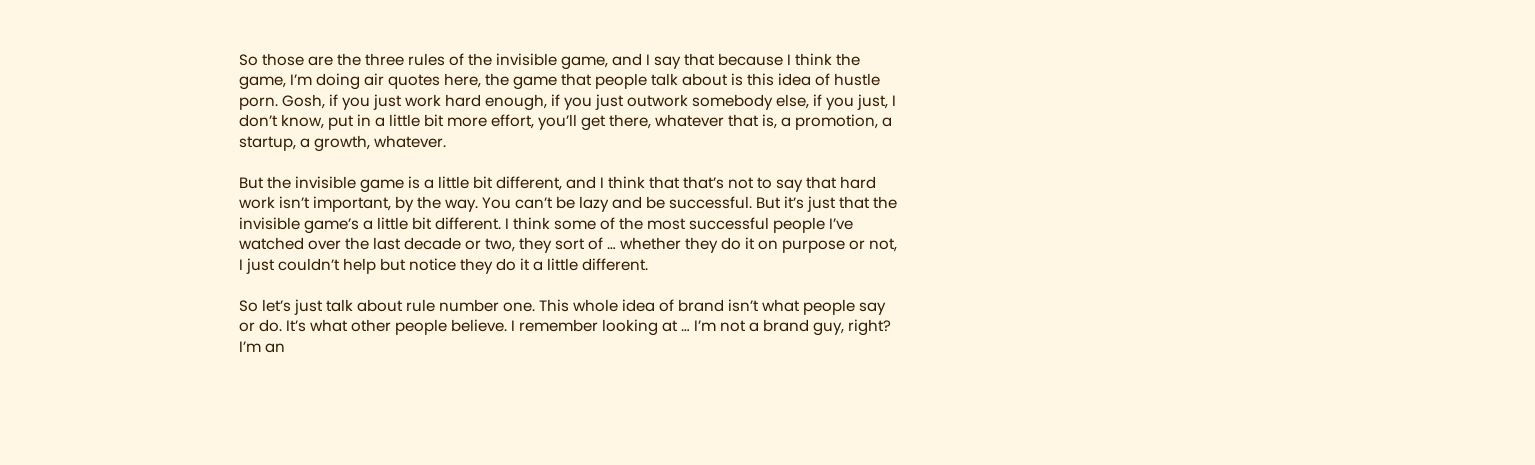So those are the three rules of the invisible game, and I say that because I think the game, I’m doing air quotes here, the game that people talk about is this idea of hustle porn. Gosh, if you just work hard enough, if you just outwork somebody else, if you just, I don’t know, put in a little bit more effort, you’ll get there, whatever that is, a promotion, a startup, a growth, whatever.

But the invisible game is a little bit different, and I think that that’s not to say that hard work isn’t important, by the way. You can’t be lazy and be successful. But it’s just that the invisible game’s a little bit different. I think some of the most successful people I’ve watched over the last decade or two, they sort of … whether they do it on purpose or not, I just couldn’t help but notice they do it a little different.

So let’s just talk about rule number one. This whole idea of brand isn’t what people say or do. It’s what other people believe. I remember looking at … I’m not a brand guy, right? I’m an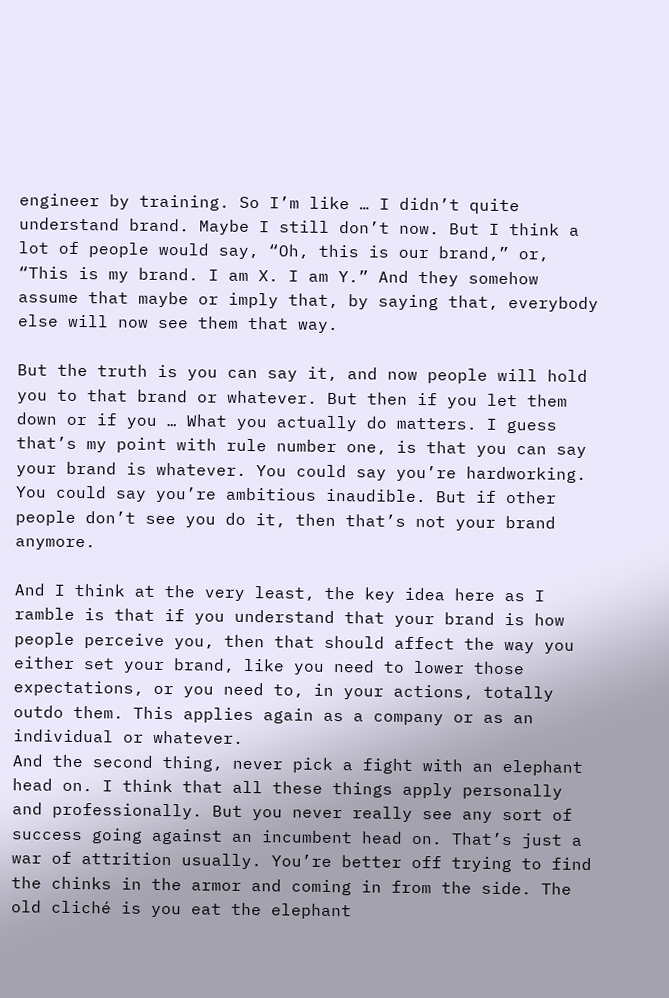engineer by training. So I’m like … I didn’t quite understand brand. Maybe I still don’t now. But I think a lot of people would say, “Oh, this is our brand,” or, “This is my brand. I am X. I am Y.” And they somehow assume that maybe or imply that, by saying that, everybody else will now see them that way.

But the truth is you can say it, and now people will hold you to that brand or whatever. But then if you let them down or if you … What you actually do matters. I guess that’s my point with rule number one, is that you can say your brand is whatever. You could say you’re hardworking. You could say you’re ambitious inaudible. But if other people don’t see you do it, then that’s not your brand anymore.

And I think at the very least, the key idea here as I ramble is that if you understand that your brand is how people perceive you, then that should affect the way you either set your brand, like you need to lower those expectations, or you need to, in your actions, totally outdo them. This applies again as a company or as an individual or whatever.
And the second thing, never pick a fight with an elephant head on. I think that all these things apply personally and professionally. But you never really see any sort of success going against an incumbent head on. That’s just a war of attrition usually. You’re better off trying to find the chinks in the armor and coming in from the side. The old cliché is you eat the elephant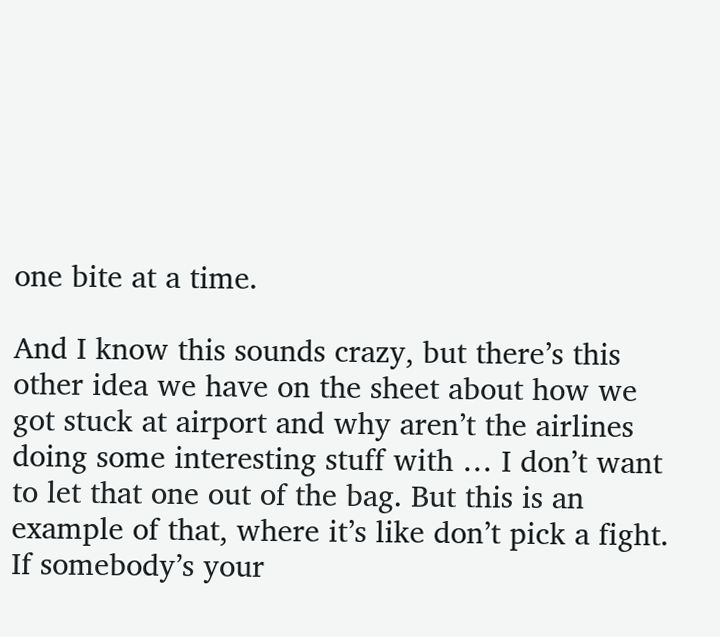one bite at a time.

And I know this sounds crazy, but there’s this other idea we have on the sheet about how we got stuck at airport and why aren’t the airlines doing some interesting stuff with … I don’t want to let that one out of the bag. But this is an example of that, where it’s like don’t pick a fight. If somebody’s your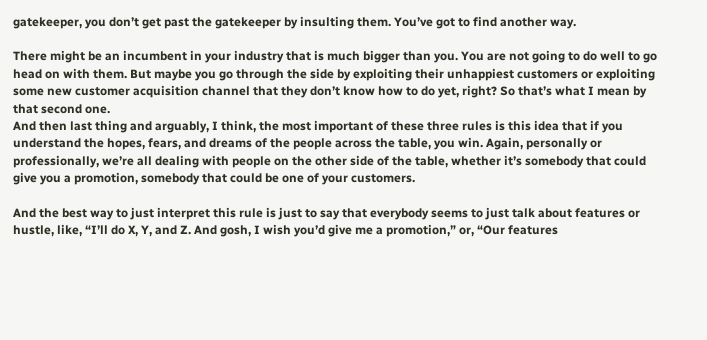gatekeeper, you don’t get past the gatekeeper by insulting them. You’ve got to find another way.

There might be an incumbent in your industry that is much bigger than you. You are not going to do well to go head on with them. But maybe you go through the side by exploiting their unhappiest customers or exploiting some new customer acquisition channel that they don’t know how to do yet, right? So that’s what I mean by that second one.
And then last thing and arguably, I think, the most important of these three rules is this idea that if you understand the hopes, fears, and dreams of the people across the table, you win. Again, personally or professionally, we’re all dealing with people on the other side of the table, whether it’s somebody that could give you a promotion, somebody that could be one of your customers.

And the best way to just interpret this rule is just to say that everybody seems to just talk about features or hustle, like, “I’ll do X, Y, and Z. And gosh, I wish you’d give me a promotion,” or, “Our features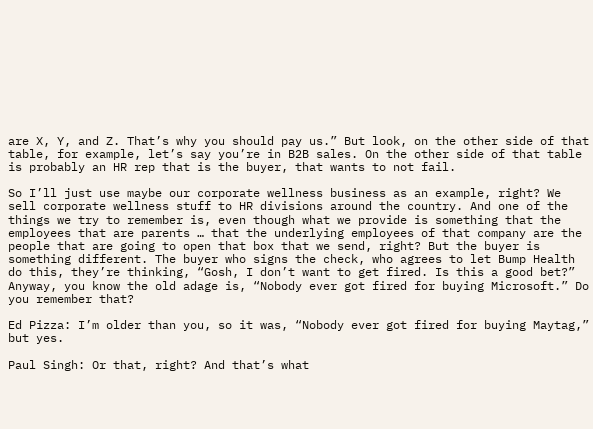are X, Y, and Z. That’s why you should pay us.” But look, on the other side of that table, for example, let’s say you’re in B2B sales. On the other side of that table is probably an HR rep that is the buyer, that wants to not fail.

So I’ll just use maybe our corporate wellness business as an example, right? We sell corporate wellness stuff to HR divisions around the country. And one of the things we try to remember is, even though what we provide is something that the employees that are parents … that the underlying employees of that company are the people that are going to open that box that we send, right? But the buyer is something different. The buyer who signs the check, who agrees to let Bump Health do this, they’re thinking, “Gosh, I don’t want to get fired. Is this a good bet?”
Anyway, you know the old adage is, “Nobody ever got fired for buying Microsoft.” Do you remember that?

Ed Pizza: I’m older than you, so it was, “Nobody ever got fired for buying Maytag,” but yes.

Paul Singh: Or that, right? And that’s what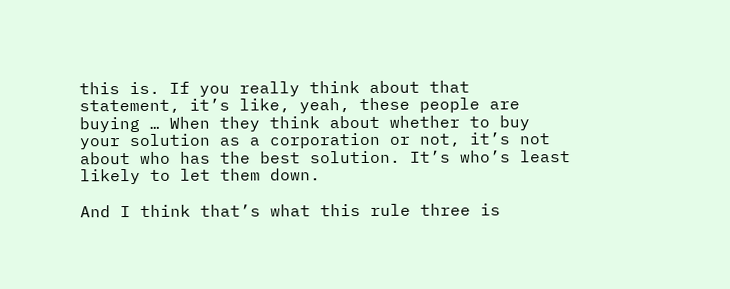this is. If you really think about that statement, it’s like, yeah, these people are buying … When they think about whether to buy your solution as a corporation or not, it’s not about who has the best solution. It’s who’s least likely to let them down.

And I think that’s what this rule three is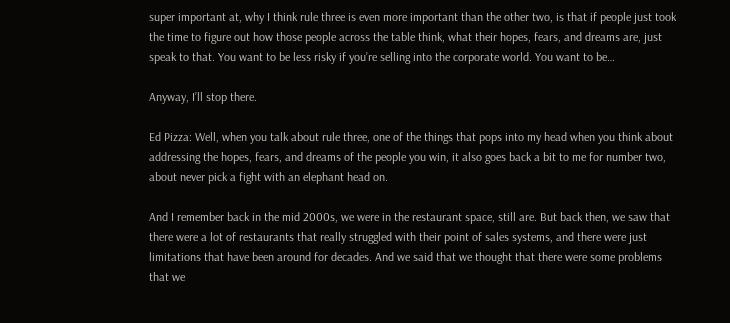super important at, why I think rule three is even more important than the other two, is that if people just took the time to figure out how those people across the table think, what their hopes, fears, and dreams are, just speak to that. You want to be less risky if you’re selling into the corporate world. You want to be…

Anyway, I’ll stop there.

Ed Pizza: Well, when you talk about rule three, one of the things that pops into my head when you think about addressing the hopes, fears, and dreams of the people you win, it also goes back a bit to me for number two, about never pick a fight with an elephant head on.

And I remember back in the mid 2000s, we were in the restaurant space, still are. But back then, we saw that there were a lot of restaurants that really struggled with their point of sales systems, and there were just limitations that have been around for decades. And we said that we thought that there were some problems that we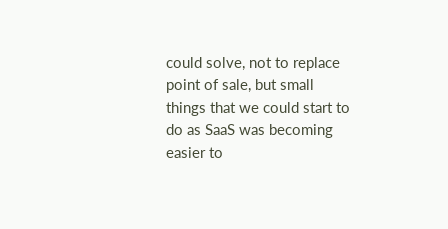could solve, not to replace point of sale, but small things that we could start to do as SaaS was becoming easier to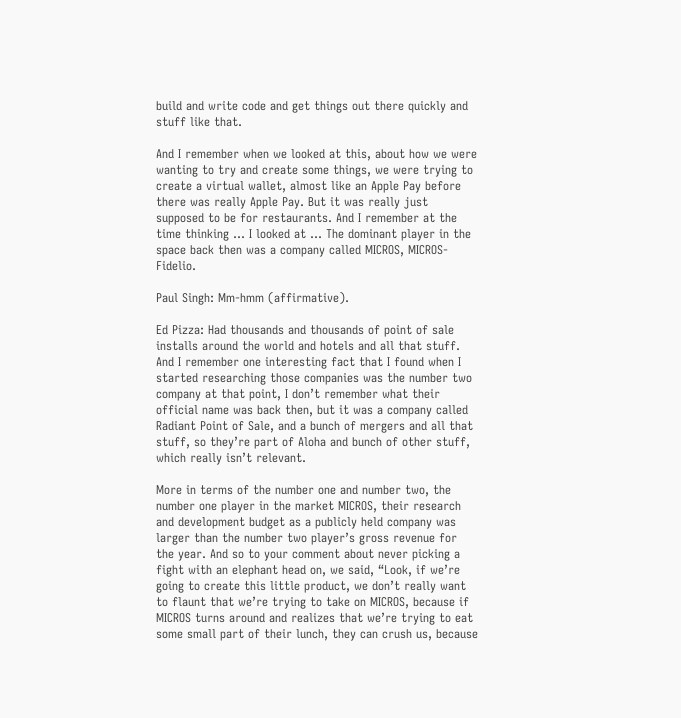build and write code and get things out there quickly and stuff like that.

And I remember when we looked at this, about how we were wanting to try and create some things, we were trying to create a virtual wallet, almost like an Apple Pay before there was really Apple Pay. But it was really just supposed to be for restaurants. And I remember at the time thinking … I looked at … The dominant player in the space back then was a company called MICROS, MICROS-Fidelio.

Paul Singh: Mm-hmm (affirmative).

Ed Pizza: Had thousands and thousands of point of sale installs around the world and hotels and all that stuff. And I remember one interesting fact that I found when I started researching those companies was the number two company at that point, I don’t remember what their official name was back then, but it was a company called Radiant Point of Sale, and a bunch of mergers and all that stuff, so they’re part of Aloha and bunch of other stuff, which really isn’t relevant.

More in terms of the number one and number two, the number one player in the market MICROS, their research and development budget as a publicly held company was larger than the number two player’s gross revenue for the year. And so to your comment about never picking a fight with an elephant head on, we said, “Look, if we’re going to create this little product, we don’t really want to flaunt that we’re trying to take on MICROS, because if MICROS turns around and realizes that we’re trying to eat some small part of their lunch, they can crush us, because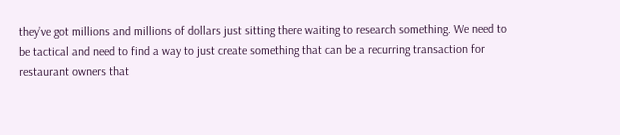they’ve got millions and millions of dollars just sitting there waiting to research something. We need to be tactical and need to find a way to just create something that can be a recurring transaction for restaurant owners that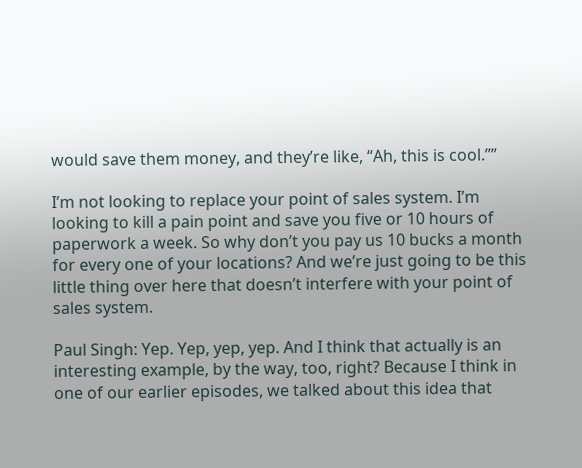would save them money, and they’re like, “Ah, this is cool.””

I’m not looking to replace your point of sales system. I’m looking to kill a pain point and save you five or 10 hours of paperwork a week. So why don’t you pay us 10 bucks a month for every one of your locations? And we’re just going to be this little thing over here that doesn’t interfere with your point of sales system.

Paul Singh: Yep. Yep, yep, yep. And I think that actually is an interesting example, by the way, too, right? Because I think in one of our earlier episodes, we talked about this idea that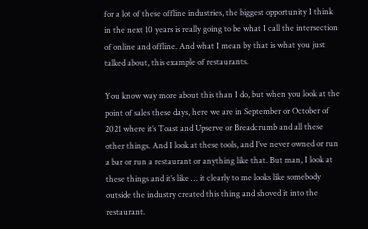for a lot of these offline industries, the biggest opportunity I think in the next 10 years is really going to be what I call the intersection of online and offline. And what I mean by that is what you just talked about, this example of restaurants.

You know way more about this than I do, but when you look at the point of sales these days, here we are in September or October of 2021 where it’s Toast and Upserve or Breadcrumb and all these other things. And I look at these tools, and I’ve never owned or run a bar or run a restaurant or anything like that. But man, I look at these things and it’s like … it clearly to me looks like somebody outside the industry created this thing and shoved it into the restaurant.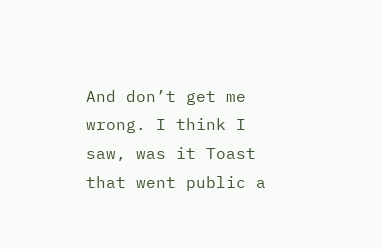And don’t get me wrong. I think I saw, was it Toast that went public a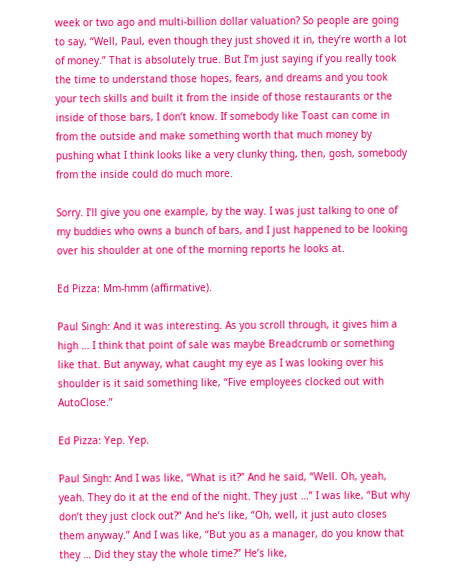week or two ago and multi-billion dollar valuation? So people are going to say, “Well, Paul, even though they just shoved it in, they’re worth a lot of money.” That is absolutely true. But I’m just saying if you really took the time to understand those hopes, fears, and dreams and you took your tech skills and built it from the inside of those restaurants or the inside of those bars, I don’t know. If somebody like Toast can come in from the outside and make something worth that much money by pushing what I think looks like a very clunky thing, then, gosh, somebody from the inside could do much more.

Sorry. I’ll give you one example, by the way. I was just talking to one of my buddies who owns a bunch of bars, and I just happened to be looking over his shoulder at one of the morning reports he looks at.

Ed Pizza: Mm-hmm (affirmative).

Paul Singh: And it was interesting. As you scroll through, it gives him a high … I think that point of sale was maybe Breadcrumb or something like that. But anyway, what caught my eye as I was looking over his shoulder is it said something like, “Five employees clocked out with AutoClose.”

Ed Pizza: Yep. Yep.

Paul Singh: And I was like, “What is it?” And he said, “Well. Oh, yeah, yeah. They do it at the end of the night. They just …” I was like, “But why don’t they just clock out?” And he’s like, “Oh, well, it just auto closes them anyway.” And I was like, “But you as a manager, do you know that they … Did they stay the whole time?” He’s like,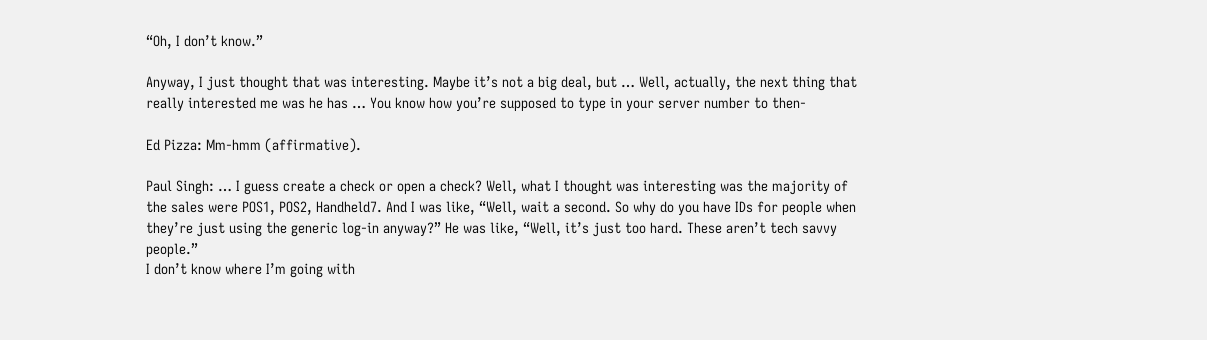“Oh, I don’t know.”

Anyway, I just thought that was interesting. Maybe it’s not a big deal, but … Well, actually, the next thing that really interested me was he has … You know how you’re supposed to type in your server number to then-

Ed Pizza: Mm-hmm (affirmative).

Paul Singh: … I guess create a check or open a check? Well, what I thought was interesting was the majority of the sales were POS1, POS2, Handheld7. And I was like, “Well, wait a second. So why do you have IDs for people when they’re just using the generic log-in anyway?” He was like, “Well, it’s just too hard. These aren’t tech savvy people.”
I don’t know where I’m going with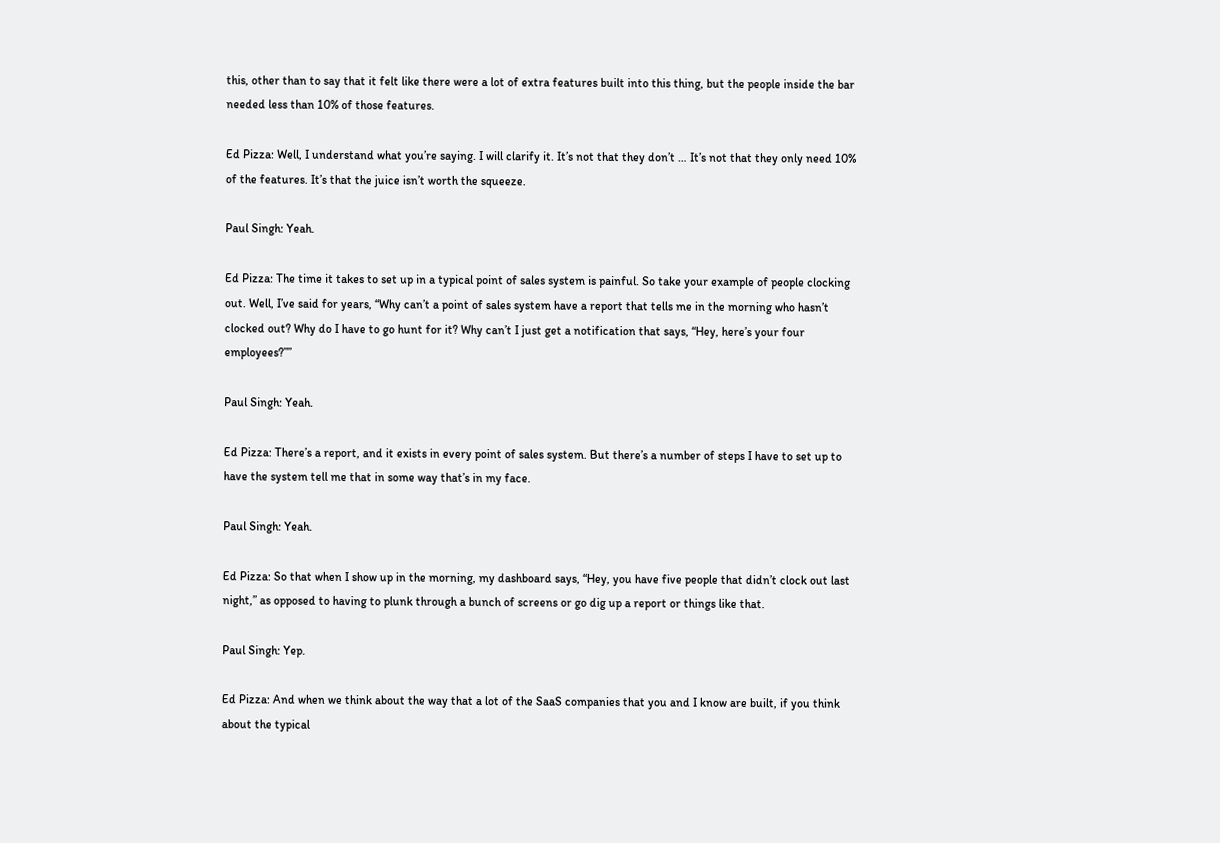this, other than to say that it felt like there were a lot of extra features built into this thing, but the people inside the bar needed less than 10% of those features.

Ed Pizza: Well, I understand what you’re saying. I will clarify it. It’s not that they don’t … It’s not that they only need 10% of the features. It’s that the juice isn’t worth the squeeze.

Paul Singh: Yeah.

Ed Pizza: The time it takes to set up in a typical point of sales system is painful. So take your example of people clocking out. Well, I’ve said for years, “Why can’t a point of sales system have a report that tells me in the morning who hasn’t clocked out? Why do I have to go hunt for it? Why can’t I just get a notification that says, “Hey, here’s your four employees?””

Paul Singh: Yeah.

Ed Pizza: There’s a report, and it exists in every point of sales system. But there’s a number of steps I have to set up to have the system tell me that in some way that’s in my face.

Paul Singh: Yeah.

Ed Pizza: So that when I show up in the morning, my dashboard says, “Hey, you have five people that didn’t clock out last night,” as opposed to having to plunk through a bunch of screens or go dig up a report or things like that.

Paul Singh: Yep.

Ed Pizza: And when we think about the way that a lot of the SaaS companies that you and I know are built, if you think about the typical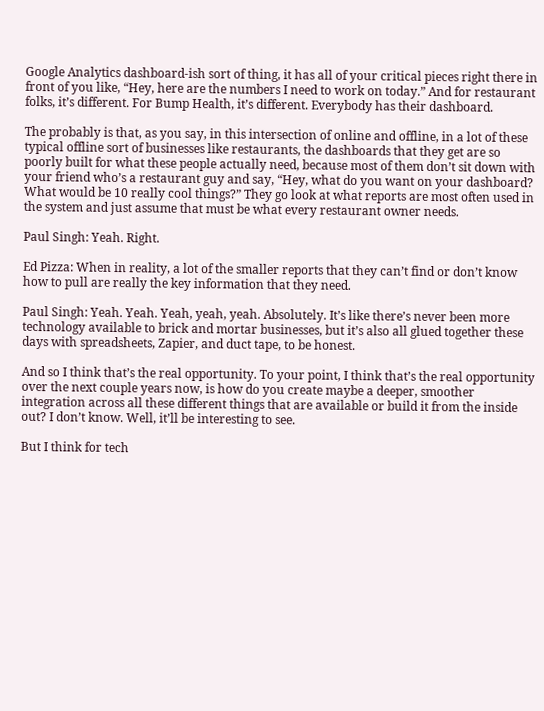Google Analytics dashboard-ish sort of thing, it has all of your critical pieces right there in front of you like, “Hey, here are the numbers I need to work on today.” And for restaurant folks, it’s different. For Bump Health, it’s different. Everybody has their dashboard.

The probably is that, as you say, in this intersection of online and offline, in a lot of these typical offline sort of businesses like restaurants, the dashboards that they get are so poorly built for what these people actually need, because most of them don’t sit down with your friend who’s a restaurant guy and say, “Hey, what do you want on your dashboard? What would be 10 really cool things?” They go look at what reports are most often used in the system and just assume that must be what every restaurant owner needs.

Paul Singh: Yeah. Right.

Ed Pizza: When in reality, a lot of the smaller reports that they can’t find or don’t know how to pull are really the key information that they need.

Paul Singh: Yeah. Yeah. Yeah, yeah, yeah. Absolutely. It’s like there’s never been more technology available to brick and mortar businesses, but it’s also all glued together these days with spreadsheets, Zapier, and duct tape, to be honest.

And so I think that’s the real opportunity. To your point, I think that’s the real opportunity over the next couple years now, is how do you create maybe a deeper, smoother integration across all these different things that are available or build it from the inside out? I don’t know. Well, it’ll be interesting to see.

But I think for tech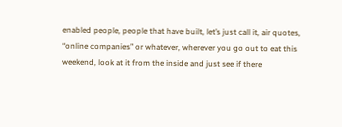enabled people, people that have built, let’s just call it, air quotes, “online companies” or whatever, wherever you go out to eat this weekend, look at it from the inside and just see if there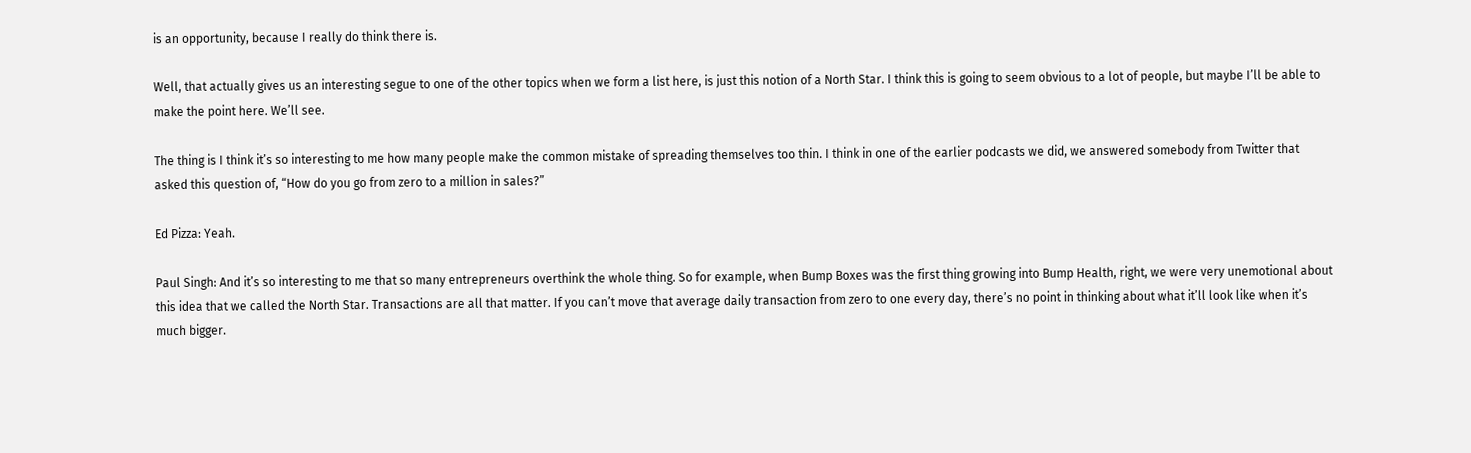is an opportunity, because I really do think there is.

Well, that actually gives us an interesting segue to one of the other topics when we form a list here, is just this notion of a North Star. I think this is going to seem obvious to a lot of people, but maybe I’ll be able to make the point here. We’ll see.

The thing is I think it’s so interesting to me how many people make the common mistake of spreading themselves too thin. I think in one of the earlier podcasts we did, we answered somebody from Twitter that asked this question of, “How do you go from zero to a million in sales?”

Ed Pizza: Yeah.

Paul Singh: And it’s so interesting to me that so many entrepreneurs overthink the whole thing. So for example, when Bump Boxes was the first thing growing into Bump Health, right, we were very unemotional about this idea that we called the North Star. Transactions are all that matter. If you can’t move that average daily transaction from zero to one every day, there’s no point in thinking about what it’ll look like when it’s much bigger.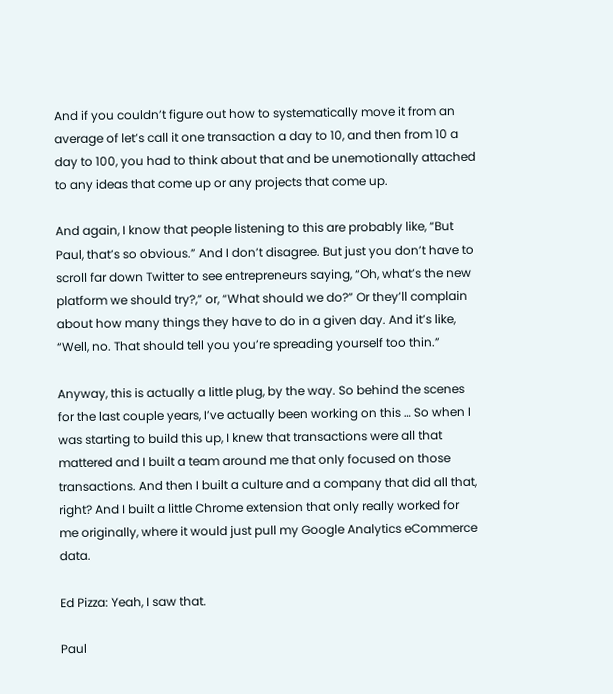And if you couldn’t figure out how to systematically move it from an average of let’s call it one transaction a day to 10, and then from 10 a day to 100, you had to think about that and be unemotionally attached to any ideas that come up or any projects that come up.

And again, I know that people listening to this are probably like, “But Paul, that’s so obvious.” And I don’t disagree. But just you don’t have to scroll far down Twitter to see entrepreneurs saying, “Oh, what’s the new platform we should try?,” or, “What should we do?” Or they’ll complain about how many things they have to do in a given day. And it’s like, “Well, no. That should tell you you’re spreading yourself too thin.”

Anyway, this is actually a little plug, by the way. So behind the scenes for the last couple years, I’ve actually been working on this … So when I was starting to build this up, I knew that transactions were all that mattered and I built a team around me that only focused on those transactions. And then I built a culture and a company that did all that, right? And I built a little Chrome extension that only really worked for me originally, where it would just pull my Google Analytics eCommerce data.

Ed Pizza: Yeah, I saw that.

Paul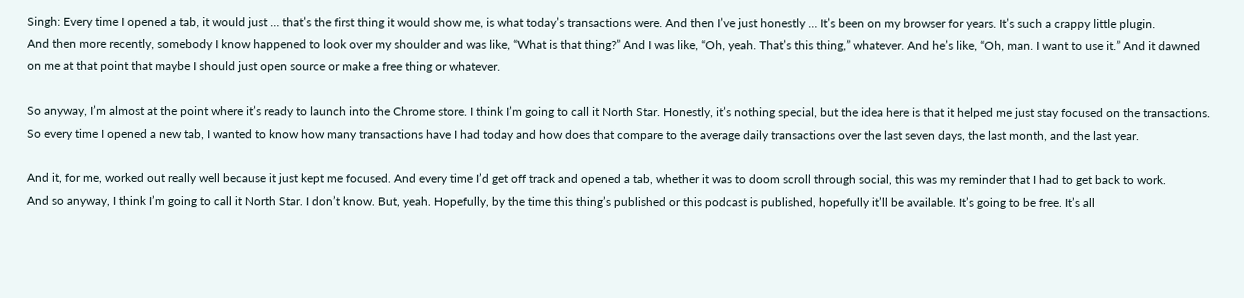Singh: Every time I opened a tab, it would just … that’s the first thing it would show me, is what today’s transactions were. And then I’ve just honestly … It’s been on my browser for years. It’s such a crappy little plugin.
And then more recently, somebody I know happened to look over my shoulder and was like, “What is that thing?” And I was like, “Oh, yeah. That’s this thing,” whatever. And he’s like, “Oh, man. I want to use it.” And it dawned on me at that point that maybe I should just open source or make a free thing or whatever.

So anyway, I’m almost at the point where it’s ready to launch into the Chrome store. I think I’m going to call it North Star. Honestly, it’s nothing special, but the idea here is that it helped me just stay focused on the transactions. So every time I opened a new tab, I wanted to know how many transactions have I had today and how does that compare to the average daily transactions over the last seven days, the last month, and the last year.

And it, for me, worked out really well because it just kept me focused. And every time I’d get off track and opened a tab, whether it was to doom scroll through social, this was my reminder that I had to get back to work.
And so anyway, I think I’m going to call it North Star. I don’t know. But, yeah. Hopefully, by the time this thing’s published or this podcast is published, hopefully it’ll be available. It’s going to be free. It’s all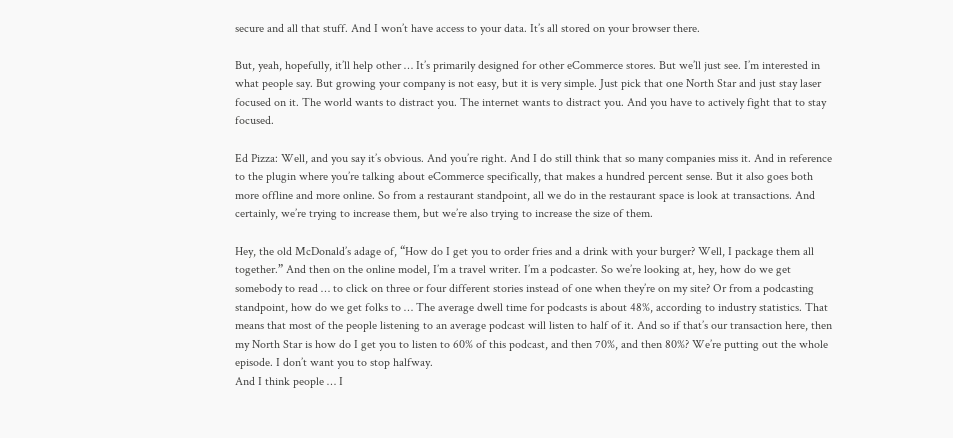secure and all that stuff. And I won’t have access to your data. It’s all stored on your browser there.

But, yeah, hopefully, it’ll help other … It’s primarily designed for other eCommerce stores. But we’ll just see. I’m interested in what people say. But growing your company is not easy, but it is very simple. Just pick that one North Star and just stay laser focused on it. The world wants to distract you. The internet wants to distract you. And you have to actively fight that to stay focused.

Ed Pizza: Well, and you say it’s obvious. And you’re right. And I do still think that so many companies miss it. And in reference to the plugin where you’re talking about eCommerce specifically, that makes a hundred percent sense. But it also goes both more offline and more online. So from a restaurant standpoint, all we do in the restaurant space is look at transactions. And certainly, we’re trying to increase them, but we’re also trying to increase the size of them.

Hey, the old McDonald’s adage of, “How do I get you to order fries and a drink with your burger? Well, I package them all together.” And then on the online model, I’m a travel writer. I’m a podcaster. So we’re looking at, hey, how do we get somebody to read … to click on three or four different stories instead of one when they’re on my site? Or from a podcasting standpoint, how do we get folks to … The average dwell time for podcasts is about 48%, according to industry statistics. That means that most of the people listening to an average podcast will listen to half of it. And so if that’s our transaction here, then my North Star is how do I get you to listen to 60% of this podcast, and then 70%, and then 80%? We’re putting out the whole episode. I don’t want you to stop halfway.
And I think people … I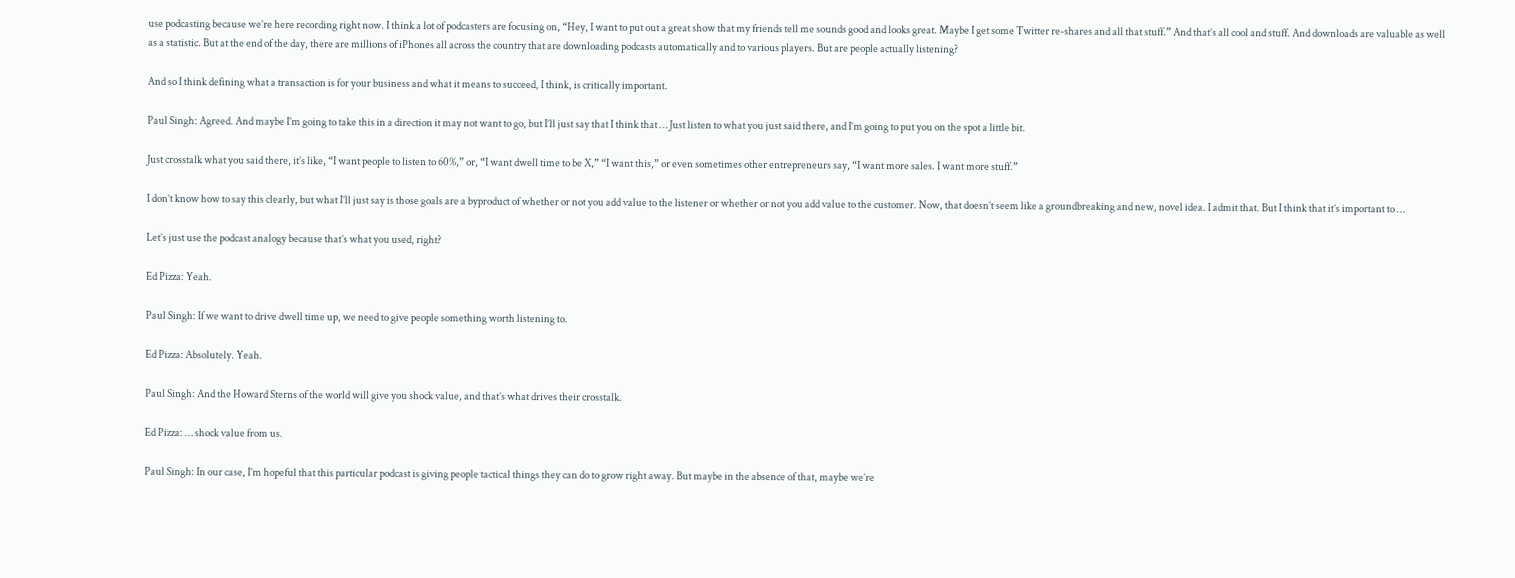use podcasting because we’re here recording right now. I think a lot of podcasters are focusing on, “Hey, I want to put out a great show that my friends tell me sounds good and looks great. Maybe I get some Twitter re-shares and all that stuff.” And that’s all cool and stuff. And downloads are valuable as well as a statistic. But at the end of the day, there are millions of iPhones all across the country that are downloading podcasts automatically and to various players. But are people actually listening?

And so I think defining what a transaction is for your business and what it means to succeed, I think, is critically important.

Paul Singh: Agreed. And maybe I’m going to take this in a direction it may not want to go, but I’ll just say that I think that … Just listen to what you just said there, and I’m going to put you on the spot a little bit.

Just crosstalk what you said there, it’s like, “I want people to listen to 60%,” or, “I want dwell time to be X,” “I want this,” or even sometimes other entrepreneurs say, “I want more sales. I want more stuff.”

I don’t know how to say this clearly, but what I’ll just say is those goals are a byproduct of whether or not you add value to the listener or whether or not you add value to the customer. Now, that doesn’t seem like a groundbreaking and new, novel idea. I admit that. But I think that it’s important to …

Let’s just use the podcast analogy because that’s what you used, right?

Ed Pizza: Yeah.

Paul Singh: If we want to drive dwell time up, we need to give people something worth listening to.

Ed Pizza: Absolutely. Yeah.

Paul Singh: And the Howard Sterns of the world will give you shock value, and that’s what drives their crosstalk.

Ed Pizza: … shock value from us.

Paul Singh: In our case, I’m hopeful that this particular podcast is giving people tactical things they can do to grow right away. But maybe in the absence of that, maybe we’re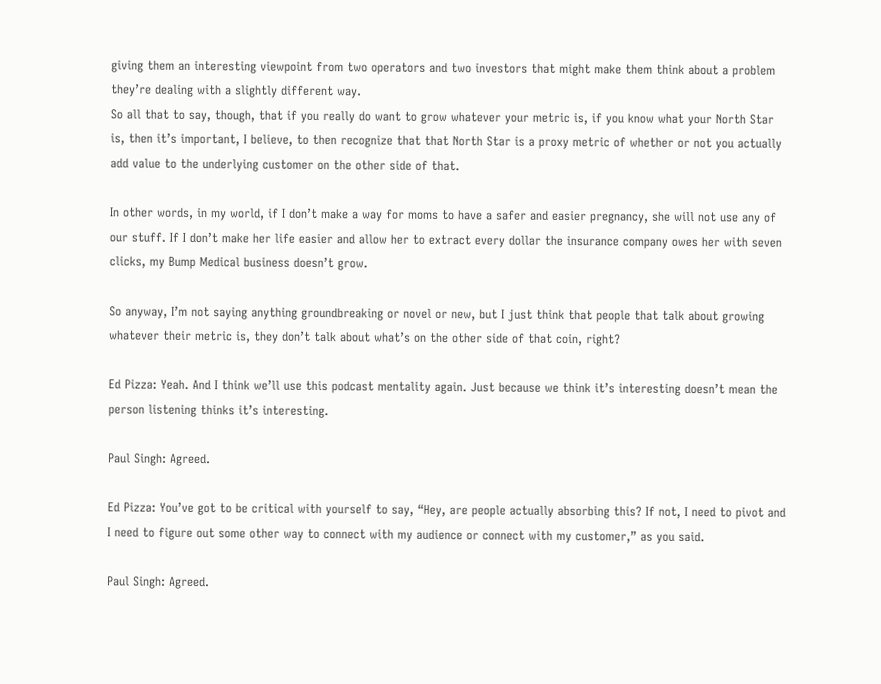giving them an interesting viewpoint from two operators and two investors that might make them think about a problem they’re dealing with a slightly different way.
So all that to say, though, that if you really do want to grow whatever your metric is, if you know what your North Star is, then it’s important, I believe, to then recognize that that North Star is a proxy metric of whether or not you actually add value to the underlying customer on the other side of that.

In other words, in my world, if I don’t make a way for moms to have a safer and easier pregnancy, she will not use any of our stuff. If I don’t make her life easier and allow her to extract every dollar the insurance company owes her with seven clicks, my Bump Medical business doesn’t grow.

So anyway, I’m not saying anything groundbreaking or novel or new, but I just think that people that talk about growing whatever their metric is, they don’t talk about what’s on the other side of that coin, right?

Ed Pizza: Yeah. And I think we’ll use this podcast mentality again. Just because we think it’s interesting doesn’t mean the person listening thinks it’s interesting.

Paul Singh: Agreed.

Ed Pizza: You’ve got to be critical with yourself to say, “Hey, are people actually absorbing this? If not, I need to pivot and I need to figure out some other way to connect with my audience or connect with my customer,” as you said.

Paul Singh: Agreed.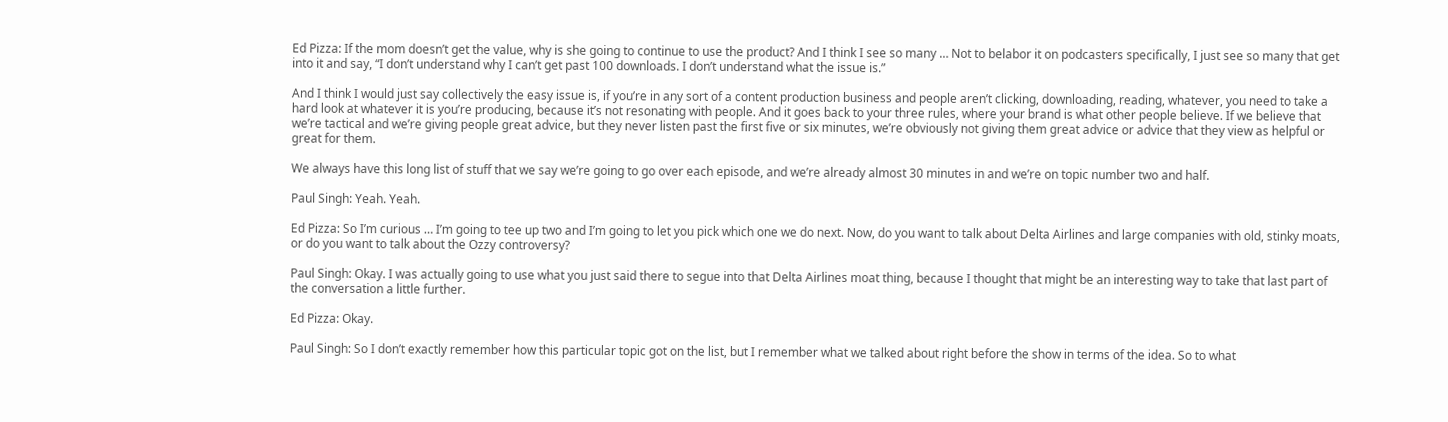Ed Pizza: If the mom doesn’t get the value, why is she going to continue to use the product? And I think I see so many … Not to belabor it on podcasters specifically, I just see so many that get into it and say, “I don’t understand why I can’t get past 100 downloads. I don’t understand what the issue is.”

And I think I would just say collectively the easy issue is, if you’re in any sort of a content production business and people aren’t clicking, downloading, reading, whatever, you need to take a hard look at whatever it is you’re producing, because it’s not resonating with people. And it goes back to your three rules, where your brand is what other people believe. If we believe that we’re tactical and we’re giving people great advice, but they never listen past the first five or six minutes, we’re obviously not giving them great advice or advice that they view as helpful or great for them.

We always have this long list of stuff that we say we’re going to go over each episode, and we’re already almost 30 minutes in and we’re on topic number two and half.

Paul Singh: Yeah. Yeah.

Ed Pizza: So I’m curious … I’m going to tee up two and I’m going to let you pick which one we do next. Now, do you want to talk about Delta Airlines and large companies with old, stinky moats, or do you want to talk about the Ozzy controversy?

Paul Singh: Okay. I was actually going to use what you just said there to segue into that Delta Airlines moat thing, because I thought that might be an interesting way to take that last part of the conversation a little further.

Ed Pizza: Okay.

Paul Singh: So I don’t exactly remember how this particular topic got on the list, but I remember what we talked about right before the show in terms of the idea. So to what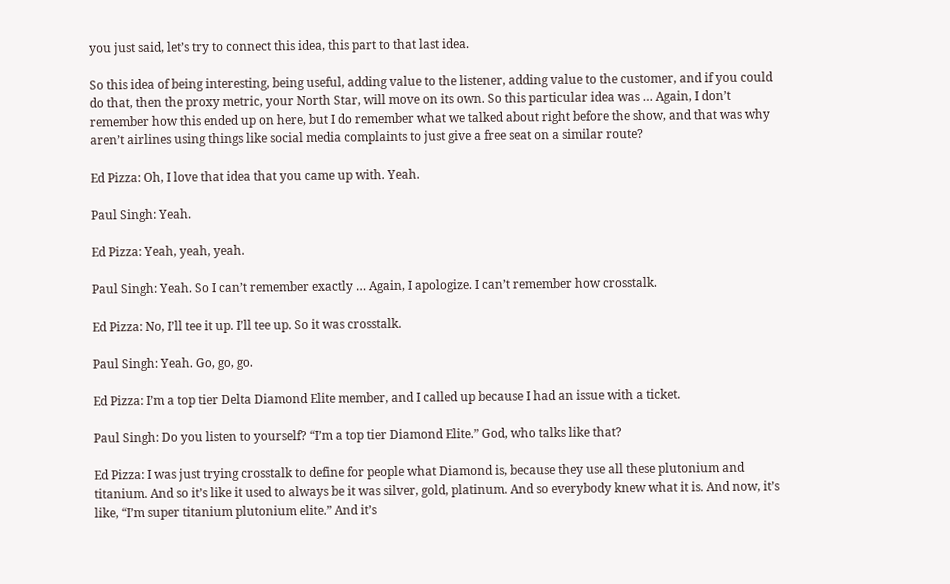you just said, let’s try to connect this idea, this part to that last idea.

So this idea of being interesting, being useful, adding value to the listener, adding value to the customer, and if you could do that, then the proxy metric, your North Star, will move on its own. So this particular idea was … Again, I don’t remember how this ended up on here, but I do remember what we talked about right before the show, and that was why aren’t airlines using things like social media complaints to just give a free seat on a similar route?

Ed Pizza: Oh, I love that idea that you came up with. Yeah.

Paul Singh: Yeah.

Ed Pizza: Yeah, yeah, yeah.

Paul Singh: Yeah. So I can’t remember exactly … Again, I apologize. I can’t remember how crosstalk.

Ed Pizza: No, I’ll tee it up. I’ll tee up. So it was crosstalk.

Paul Singh: Yeah. Go, go, go.

Ed Pizza: I’m a top tier Delta Diamond Elite member, and I called up because I had an issue with a ticket.

Paul Singh: Do you listen to yourself? “I’m a top tier Diamond Elite.” God, who talks like that?

Ed Pizza: I was just trying crosstalk to define for people what Diamond is, because they use all these plutonium and titanium. And so it’s like it used to always be it was silver, gold, platinum. And so everybody knew what it is. And now, it’s like, “I’m super titanium plutonium elite.” And it’s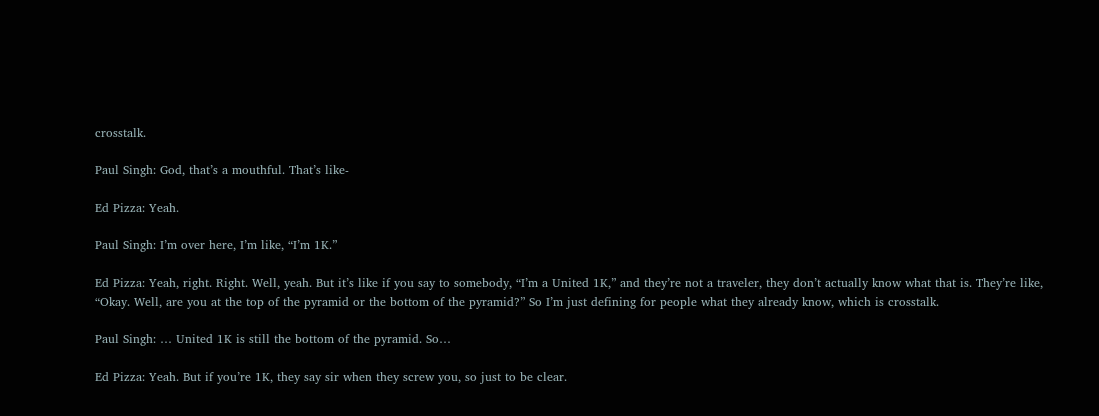crosstalk.

Paul Singh: God, that’s a mouthful. That’s like-

Ed Pizza: Yeah.

Paul Singh: I’m over here, I’m like, “I’m 1K.”

Ed Pizza: Yeah, right. Right. Well, yeah. But it’s like if you say to somebody, “I’m a United 1K,” and they’re not a traveler, they don’t actually know what that is. They’re like, “Okay. Well, are you at the top of the pyramid or the bottom of the pyramid?” So I’m just defining for people what they already know, which is crosstalk.

Paul Singh: … United 1K is still the bottom of the pyramid. So…

Ed Pizza: Yeah. But if you’re 1K, they say sir when they screw you, so just to be clear.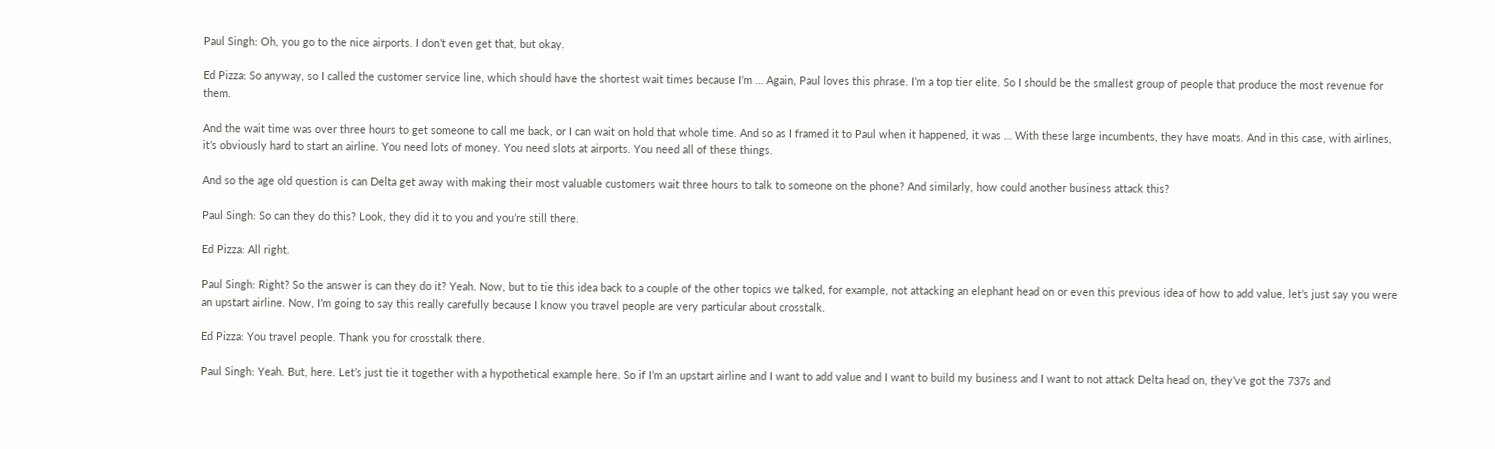Paul Singh: Oh, you go to the nice airports. I don’t even get that, but okay.

Ed Pizza: So anyway, so I called the customer service line, which should have the shortest wait times because I’m … Again, Paul loves this phrase. I’m a top tier elite. So I should be the smallest group of people that produce the most revenue for them.

And the wait time was over three hours to get someone to call me back, or I can wait on hold that whole time. And so as I framed it to Paul when it happened, it was … With these large incumbents, they have moats. And in this case, with airlines, it’s obviously hard to start an airline. You need lots of money. You need slots at airports. You need all of these things.

And so the age old question is can Delta get away with making their most valuable customers wait three hours to talk to someone on the phone? And similarly, how could another business attack this?

Paul Singh: So can they do this? Look, they did it to you and you’re still there.

Ed Pizza: All right.

Paul Singh: Right? So the answer is can they do it? Yeah. Now, but to tie this idea back to a couple of the other topics we talked, for example, not attacking an elephant head on or even this previous idea of how to add value, let’s just say you were an upstart airline. Now, I’m going to say this really carefully because I know you travel people are very particular about crosstalk.

Ed Pizza: You travel people. Thank you for crosstalk there.

Paul Singh: Yeah. But, here. Let’s just tie it together with a hypothetical example here. So if I’m an upstart airline and I want to add value and I want to build my business and I want to not attack Delta head on, they’ve got the 737s and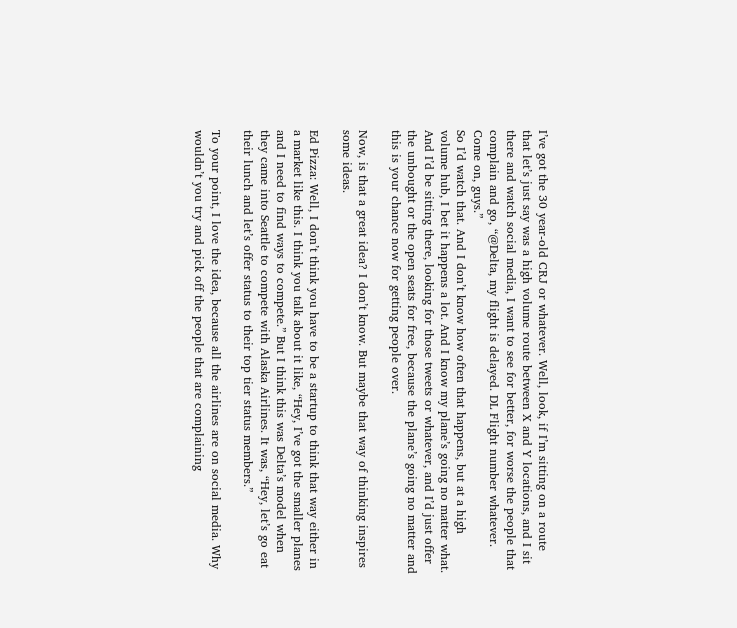I’ve got the 30 year-old CRJ or whatever. Well, look, if I’m sitting on a route that let’s just say was a high volume route between X and Y locations, and I sit there and watch social media, I want to see for better, for worse the people that complain and go, “@Delta, my flight is delayed. DL Flight number whatever. Come on, guys.”
So I’d watch that. And I don’t know how often that happens, but at a high volume hub, I bet it happens a lot. And I know my plane’s going no matter what. And I’d be sitting there, looking for those tweets or whatever, and I’d just offer the unbought or the open seats for free, because the plane’s going no matter and this is your chance now for getting people over.

Now, is that a great idea? I don’t know. But maybe that way of thinking inspires some ideas.

Ed Pizza: Well, I don’t think you have to be a startup to think that way either in a market like this. I think you talk about it like, “Hey, I’ve got the smaller planes and I need to find ways to compete.” But I think this was Delta’s model when they came into Seattle to compete with Alaska Airlines. It was, “Hey, let’s go eat their lunch and let’s offer status to their top tier status members.”

To your point, I love the idea, because all the airlines are on social media. Why wouldn’t you try and pick off the people that are complaining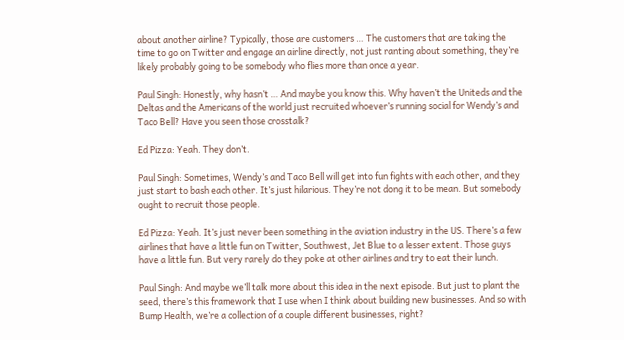about another airline? Typically, those are customers … The customers that are taking the time to go on Twitter and engage an airline directly, not just ranting about something, they’re likely probably going to be somebody who flies more than once a year.

Paul Singh: Honestly, why hasn’t … And maybe you know this. Why haven’t the Uniteds and the Deltas and the Americans of the world just recruited whoever’s running social for Wendy’s and Taco Bell? Have you seen those crosstalk?

Ed Pizza: Yeah. They don’t.

Paul Singh: Sometimes, Wendy’s and Taco Bell will get into fun fights with each other, and they just start to bash each other. It’s just hilarious. They’re not dong it to be mean. But somebody ought to recruit those people.

Ed Pizza: Yeah. It’s just never been something in the aviation industry in the US. There’s a few airlines that have a little fun on Twitter, Southwest, Jet Blue to a lesser extent. Those guys have a little fun. But very rarely do they poke at other airlines and try to eat their lunch.

Paul Singh: And maybe we’ll talk more about this idea in the next episode. But just to plant the seed, there’s this framework that I use when I think about building new businesses. And so with Bump Health, we’re a collection of a couple different businesses, right?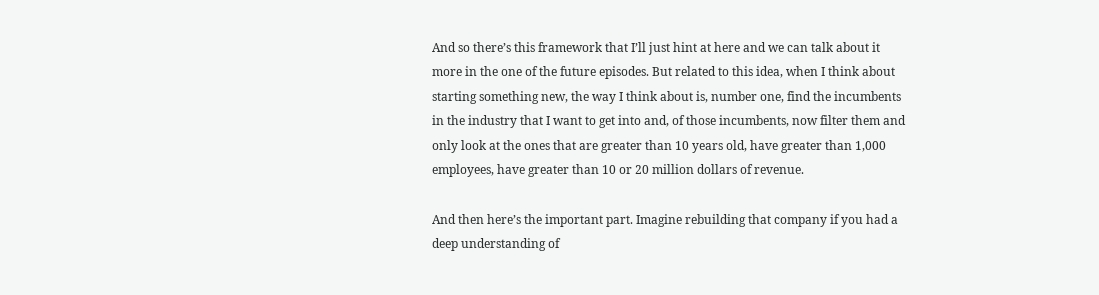And so there’s this framework that I’ll just hint at here and we can talk about it more in the one of the future episodes. But related to this idea, when I think about starting something new, the way I think about is, number one, find the incumbents in the industry that I want to get into and, of those incumbents, now filter them and only look at the ones that are greater than 10 years old, have greater than 1,000 employees, have greater than 10 or 20 million dollars of revenue.

And then here’s the important part. Imagine rebuilding that company if you had a deep understanding of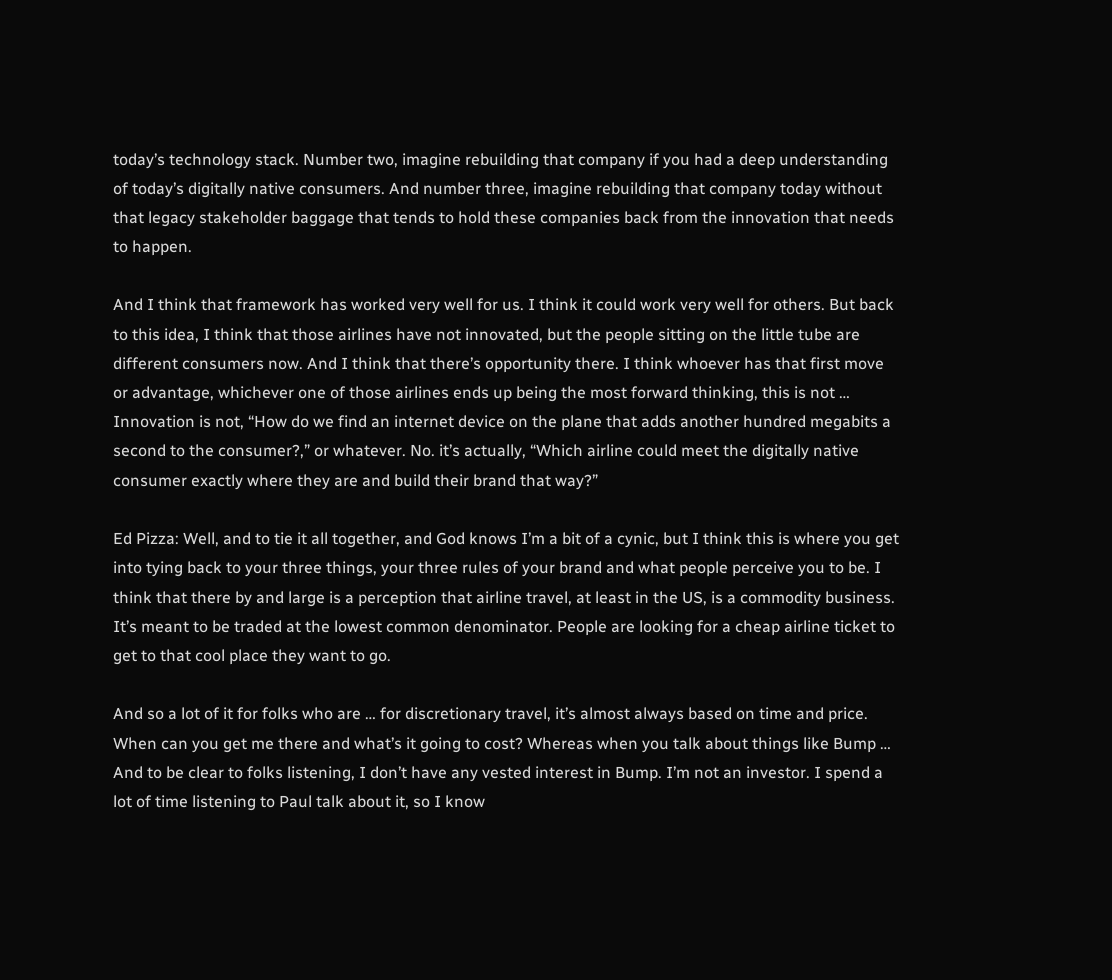today’s technology stack. Number two, imagine rebuilding that company if you had a deep understanding of today’s digitally native consumers. And number three, imagine rebuilding that company today without that legacy stakeholder baggage that tends to hold these companies back from the innovation that needs to happen.

And I think that framework has worked very well for us. I think it could work very well for others. But back to this idea, I think that those airlines have not innovated, but the people sitting on the little tube are different consumers now. And I think that there’s opportunity there. I think whoever has that first move or advantage, whichever one of those airlines ends up being the most forward thinking, this is not … Innovation is not, “How do we find an internet device on the plane that adds another hundred megabits a second to the consumer?,” or whatever. No. it’s actually, “Which airline could meet the digitally native consumer exactly where they are and build their brand that way?”

Ed Pizza: Well, and to tie it all together, and God knows I’m a bit of a cynic, but I think this is where you get into tying back to your three things, your three rules of your brand and what people perceive you to be. I think that there by and large is a perception that airline travel, at least in the US, is a commodity business. It’s meant to be traded at the lowest common denominator. People are looking for a cheap airline ticket to get to that cool place they want to go.

And so a lot of it for folks who are … for discretionary travel, it’s almost always based on time and price. When can you get me there and what’s it going to cost? Whereas when you talk about things like Bump … And to be clear to folks listening, I don’t have any vested interest in Bump. I’m not an investor. I spend a lot of time listening to Paul talk about it, so I know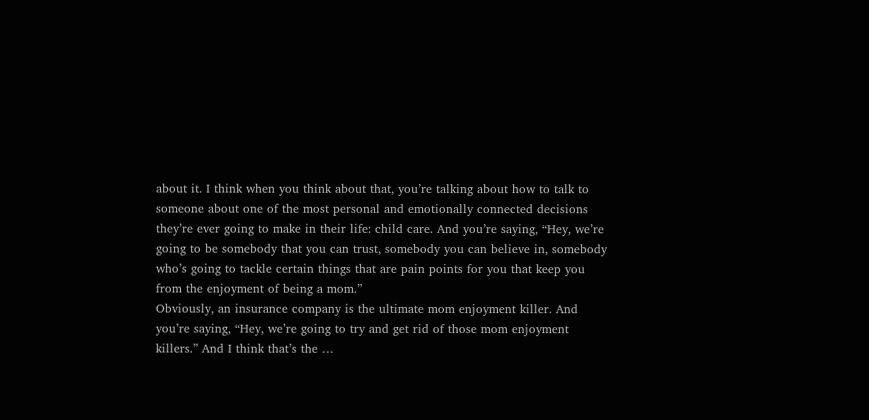about it. I think when you think about that, you’re talking about how to talk to someone about one of the most personal and emotionally connected decisions they’re ever going to make in their life: child care. And you’re saying, “Hey, we’re going to be somebody that you can trust, somebody you can believe in, somebody who’s going to tackle certain things that are pain points for you that keep you from the enjoyment of being a mom.”
Obviously, an insurance company is the ultimate mom enjoyment killer. And you’re saying, “Hey, we’re going to try and get rid of those mom enjoyment killers.” And I think that’s the …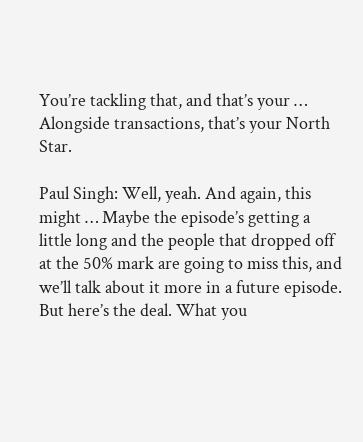You’re tackling that, and that’s your … Alongside transactions, that’s your North Star.

Paul Singh: Well, yeah. And again, this might … Maybe the episode’s getting a little long and the people that dropped off at the 50% mark are going to miss this, and we’ll talk about it more in a future episode. But here’s the deal. What you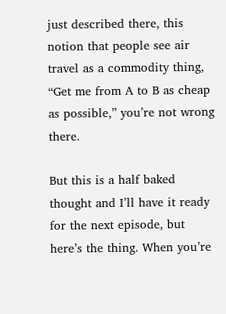just described there, this notion that people see air travel as a commodity thing, “Get me from A to B as cheap as possible,” you’re not wrong there.

But this is a half baked thought and I’ll have it ready for the next episode, but here’s the thing. When you’re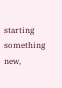starting something new,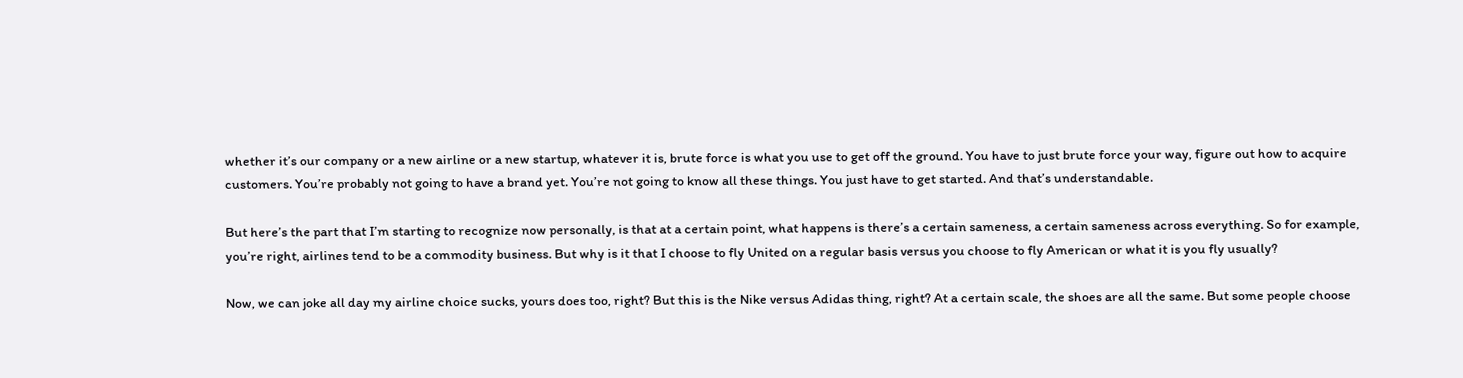whether it’s our company or a new airline or a new startup, whatever it is, brute force is what you use to get off the ground. You have to just brute force your way, figure out how to acquire customers. You’re probably not going to have a brand yet. You’re not going to know all these things. You just have to get started. And that’s understandable.

But here’s the part that I’m starting to recognize now personally, is that at a certain point, what happens is there’s a certain sameness, a certain sameness across everything. So for example, you’re right, airlines tend to be a commodity business. But why is it that I choose to fly United on a regular basis versus you choose to fly American or what it is you fly usually?

Now, we can joke all day my airline choice sucks, yours does too, right? But this is the Nike versus Adidas thing, right? At a certain scale, the shoes are all the same. But some people choose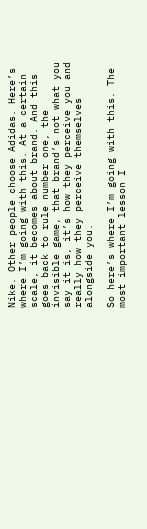Nike. Other people choose Adidas. Here’s where I’m going with this. At a certain scale, it becomes about brand. And this goes back to rule number one, the invisible game, that brand’s not what you say it is, it’s how they perceive you and really how they perceive themselves alongside you.

So here’s where I’m going with this. The most important lesson I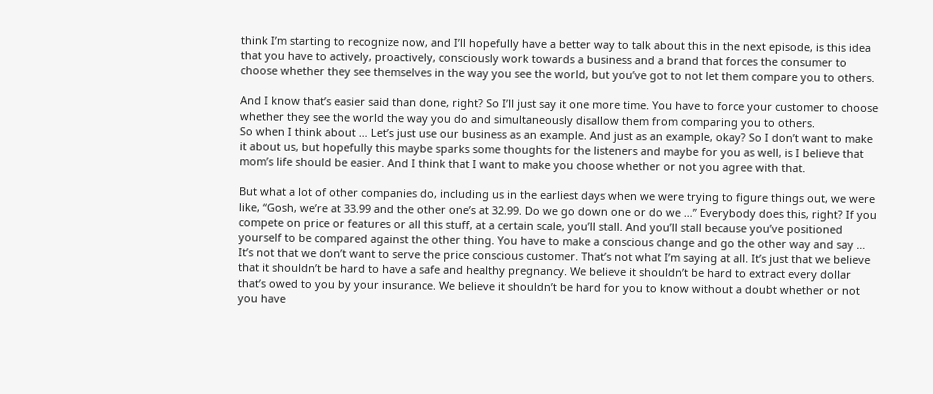think I’m starting to recognize now, and I’ll hopefully have a better way to talk about this in the next episode, is this idea that you have to actively, proactively, consciously work towards a business and a brand that forces the consumer to choose whether they see themselves in the way you see the world, but you’ve got to not let them compare you to others.

And I know that’s easier said than done, right? So I’ll just say it one more time. You have to force your customer to choose whether they see the world the way you do and simultaneously disallow them from comparing you to others.
So when I think about … Let’s just use our business as an example. And just as an example, okay? So I don’t want to make it about us, but hopefully this maybe sparks some thoughts for the listeners and maybe for you as well, is I believe that mom’s life should be easier. And I think that I want to make you choose whether or not you agree with that.

But what a lot of other companies do, including us in the earliest days when we were trying to figure things out, we were like, “Gosh, we’re at 33.99 and the other one’s at 32.99. Do we go down one or do we …” Everybody does this, right? If you compete on price or features or all this stuff, at a certain scale, you’ll stall. And you’ll stall because you’ve positioned yourself to be compared against the other thing. You have to make a conscious change and go the other way and say … It’s not that we don’t want to serve the price conscious customer. That’s not what I’m saying at all. It’s just that we believe that it shouldn’t be hard to have a safe and healthy pregnancy. We believe it shouldn’t be hard to extract every dollar that’s owed to you by your insurance. We believe it shouldn’t be hard for you to know without a doubt whether or not you have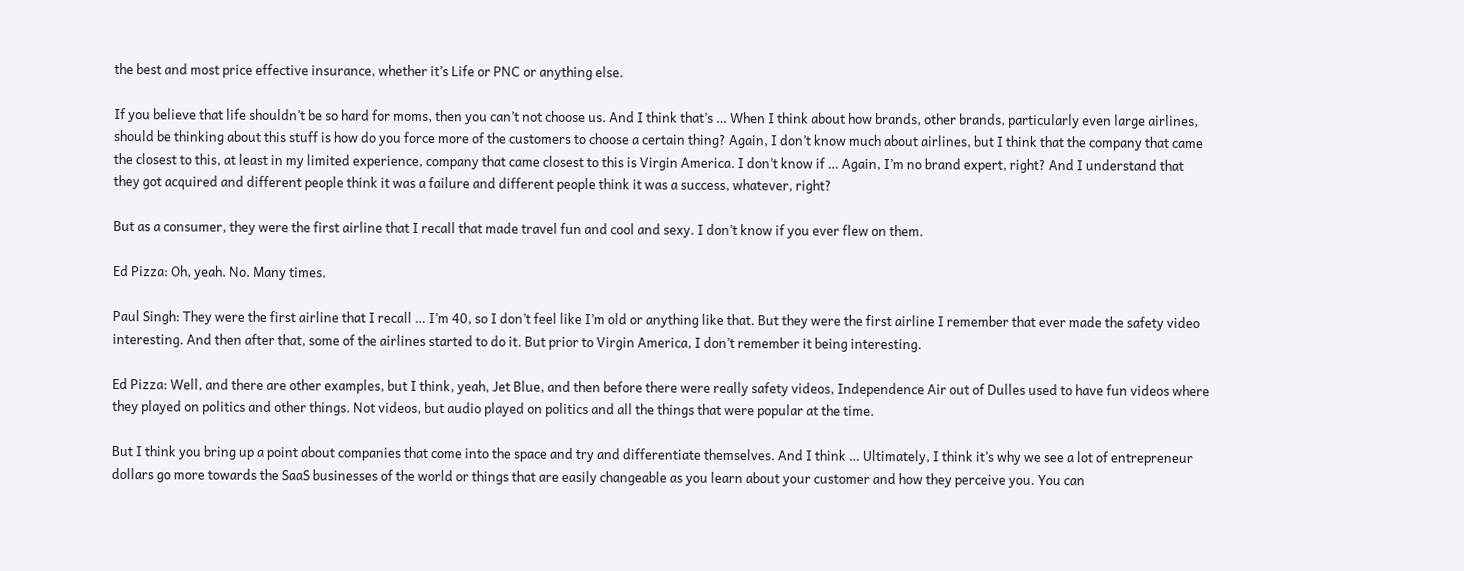the best and most price effective insurance, whether it’s Life or PNC or anything else.

If you believe that life shouldn’t be so hard for moms, then you can’t not choose us. And I think that’s … When I think about how brands, other brands, particularly even large airlines, should be thinking about this stuff is how do you force more of the customers to choose a certain thing? Again, I don’t know much about airlines, but I think that the company that came the closest to this, at least in my limited experience, company that came closest to this is Virgin America. I don’t know if … Again, I’m no brand expert, right? And I understand that they got acquired and different people think it was a failure and different people think it was a success, whatever, right?

But as a consumer, they were the first airline that I recall that made travel fun and cool and sexy. I don’t know if you ever flew on them.

Ed Pizza: Oh, yeah. No. Many times.

Paul Singh: They were the first airline that I recall … I’m 40, so I don’t feel like I’m old or anything like that. But they were the first airline I remember that ever made the safety video interesting. And then after that, some of the airlines started to do it. But prior to Virgin America, I don’t remember it being interesting.

Ed Pizza: Well, and there are other examples, but I think, yeah, Jet Blue, and then before there were really safety videos, Independence Air out of Dulles used to have fun videos where they played on politics and other things. Not videos, but audio played on politics and all the things that were popular at the time.

But I think you bring up a point about companies that come into the space and try and differentiate themselves. And I think … Ultimately, I think it’s why we see a lot of entrepreneur dollars go more towards the SaaS businesses of the world or things that are easily changeable as you learn about your customer and how they perceive you. You can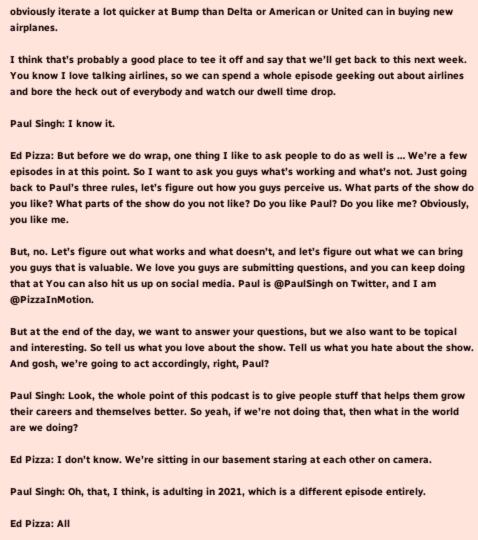obviously iterate a lot quicker at Bump than Delta or American or United can in buying new airplanes.

I think that’s probably a good place to tee it off and say that we’ll get back to this next week. You know I love talking airlines, so we can spend a whole episode geeking out about airlines and bore the heck out of everybody and watch our dwell time drop.

Paul Singh: I know it.

Ed Pizza: But before we do wrap, one thing I like to ask people to do as well is … We’re a few episodes in at this point. So I want to ask you guys what’s working and what’s not. Just going back to Paul’s three rules, let’s figure out how you guys perceive us. What parts of the show do you like? What parts of the show do you not like? Do you like Paul? Do you like me? Obviously, you like me.

But, no. Let’s figure out what works and what doesn’t, and let’s figure out what we can bring you guys that is valuable. We love you guys are submitting questions, and you can keep doing that at You can also hit us up on social media. Paul is @PaulSingh on Twitter, and I am @PizzaInMotion.

But at the end of the day, we want to answer your questions, but we also want to be topical and interesting. So tell us what you love about the show. Tell us what you hate about the show. And gosh, we’re going to act accordingly, right, Paul?

Paul Singh: Look, the whole point of this podcast is to give people stuff that helps them grow their careers and themselves better. So yeah, if we’re not doing that, then what in the world are we doing?

Ed Pizza: I don’t know. We’re sitting in our basement staring at each other on camera.

Paul Singh: Oh, that, I think, is adulting in 2021, which is a different episode entirely.

Ed Pizza: All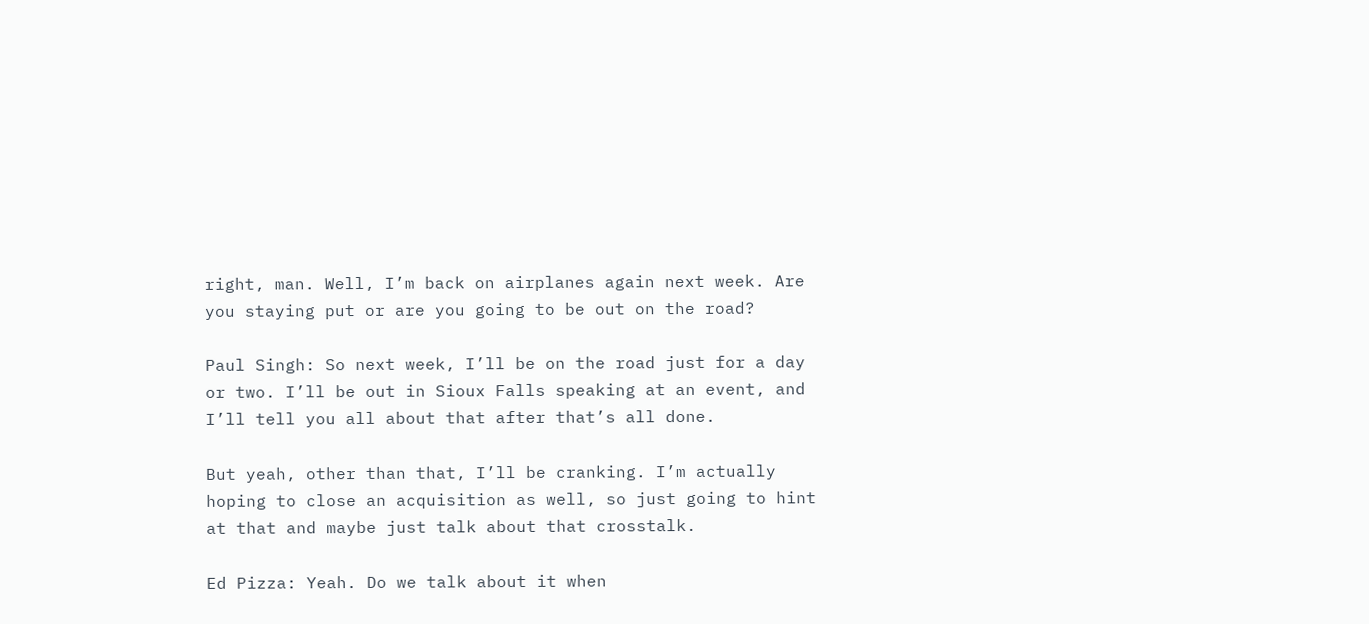right, man. Well, I’m back on airplanes again next week. Are you staying put or are you going to be out on the road?

Paul Singh: So next week, I’ll be on the road just for a day or two. I’ll be out in Sioux Falls speaking at an event, and I’ll tell you all about that after that’s all done.

But yeah, other than that, I’ll be cranking. I’m actually hoping to close an acquisition as well, so just going to hint at that and maybe just talk about that crosstalk.

Ed Pizza: Yeah. Do we talk about it when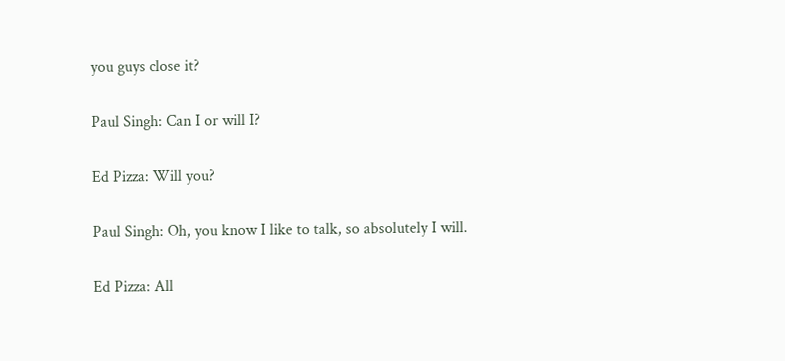you guys close it?

Paul Singh: Can I or will I?

Ed Pizza: Will you?

Paul Singh: Oh, you know I like to talk, so absolutely I will.

Ed Pizza: All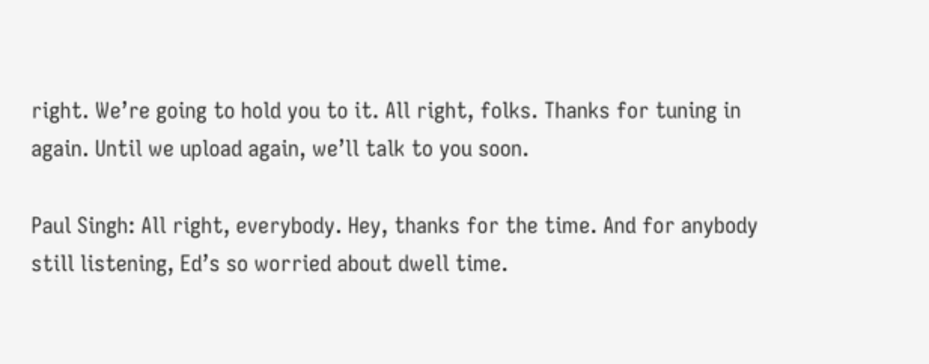right. We’re going to hold you to it. All right, folks. Thanks for tuning in again. Until we upload again, we’ll talk to you soon.

Paul Singh: All right, everybody. Hey, thanks for the time. And for anybody still listening, Ed’s so worried about dwell time.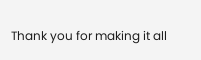Thank you for making it all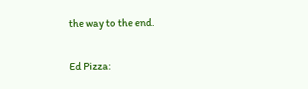the way to the end.

Ed Pizza: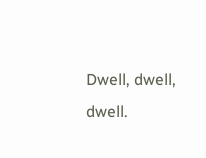Dwell, dwell, dwell.